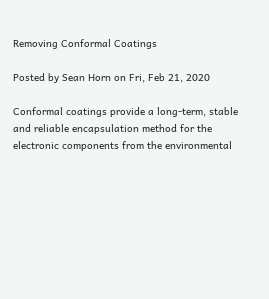Removing Conformal Coatings

Posted by Sean Horn on Fri, Feb 21, 2020

Conformal coatings provide a long-term, stable and reliable encapsulation method for the electronic components from the environmental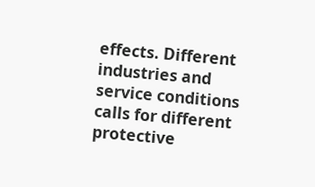effects. Different industries and service conditions calls for different protective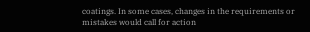coatings. In some cases, changes in the requirements or mistakes would call for action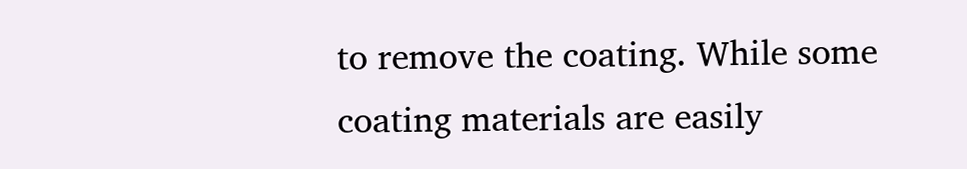to remove the coating. While some coating materials are easily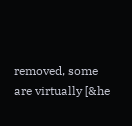removed, some are virtually [&he